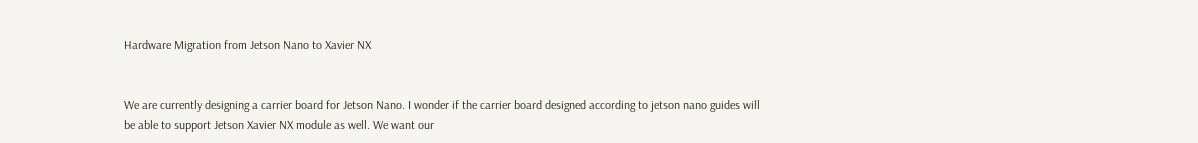Hardware Migration from Jetson Nano to Xavier NX


We are currently designing a carrier board for Jetson Nano. I wonder if the carrier board designed according to jetson nano guides will be able to support Jetson Xavier NX module as well. We want our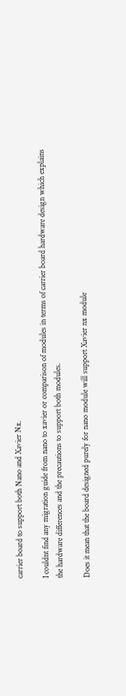carrier board to support both Nano and Xavier Nx.

I couldnt find any migration guide from nano to xavier or comparison of modules in terms of carrier board hardware design which explains the hardware differences and the precautions to support both modules.

Does it mean that the board designed purely for nano module will support Xavier nx module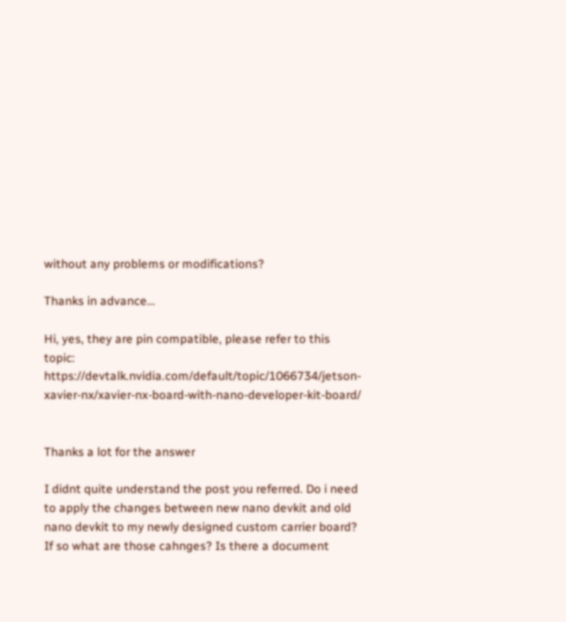without any problems or modifications?

Thanks in advance…

Hi, yes, they are pin compatible, please refer to this topic: https://devtalk.nvidia.com/default/topic/1066734/jetson-xavier-nx/xavier-nx-board-with-nano-developer-kit-board/


Thanks a lot for the answer

I didnt quite understand the post you referred. Do i need to apply the changes between new nano devkit and old nano devkit to my newly designed custom carrier board? If so what are those cahnges? Is there a document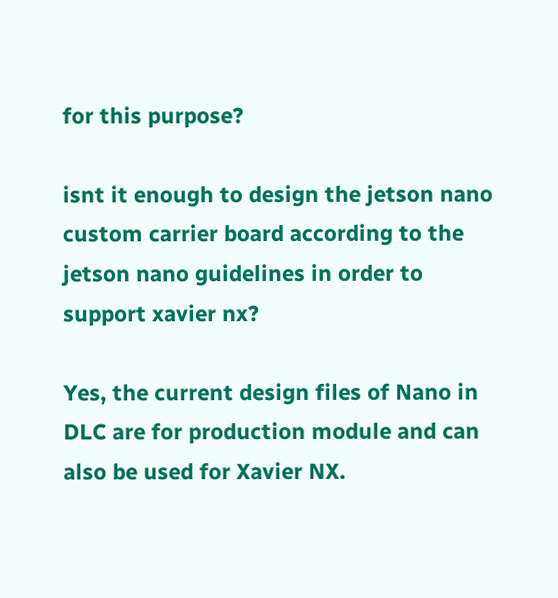for this purpose?

isnt it enough to design the jetson nano custom carrier board according to the jetson nano guidelines in order to support xavier nx?

Yes, the current design files of Nano in DLC are for production module and can also be used for Xavier NX.